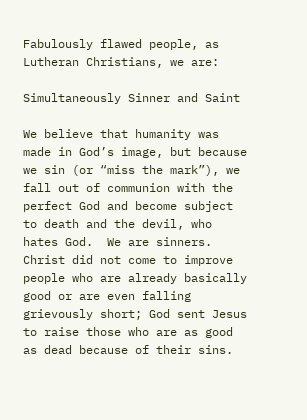Fabulously flawed people, as Lutheran Christians, we are:

Simultaneously Sinner and Saint

We believe that humanity was made in God’s image, but because we sin (or “miss the mark”), we fall out of communion with the perfect God and become subject to death and the devil, who hates God.  We are sinners.  Christ did not come to improve people who are already basically good or are even falling grievously short; God sent Jesus to raise those who are as good as dead because of their sins.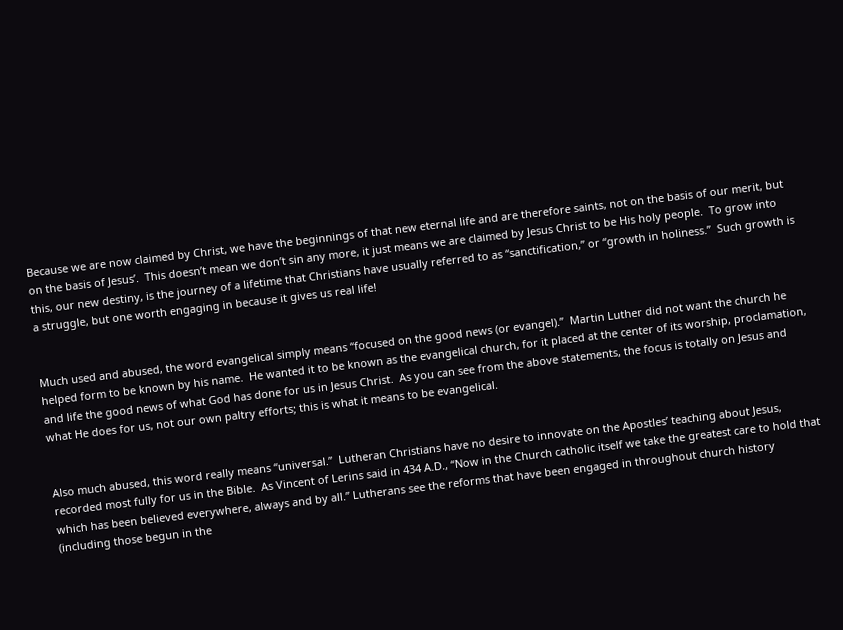Because we are now claimed by Christ, we have the beginnings of that new eternal life and are therefore saints, not on the basis of our merit, but on the basis of Jesus’.  This doesn’t mean we don’t sin any more, it just means we are claimed by Jesus Christ to be His holy people.  To grow into this, our new destiny, is the journey of a lifetime that Christians have usually referred to as “sanctification,” or “growth in holiness.”  Such growth is a struggle, but one worth engaging in because it gives us real life!


Much used and abused, the word evangelical simply means “focused on the good news (or evangel).”  Martin Luther did not want the church he helped form to be known by his name.  He wanted it to be known as the evangelical church, for it placed at the center of its worship, proclamation, and life the good news of what God has done for us in Jesus Christ.  As you can see from the above statements, the focus is totally on Jesus and what He does for us, not our own paltry efforts; this is what it means to be evangelical.


Also much abused, this word really means “universal.”  Lutheran Christians have no desire to innovate on the Apostles’ teaching about Jesus, recorded most fully for us in the Bible.  As Vincent of Lerins said in 434 A.D., “Now in the Church catholic itself we take the greatest care to hold that which has been believed everywhere, always and by all.” Lutherans see the reforms that have been engaged in throughout church history (including those begun in the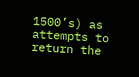1500’s) as attempts to return the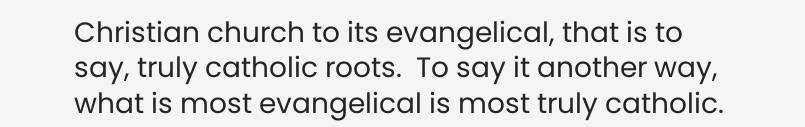Christian church to its evangelical, that is to say, truly catholic roots.  To say it another way, what is most evangelical is most truly catholic.